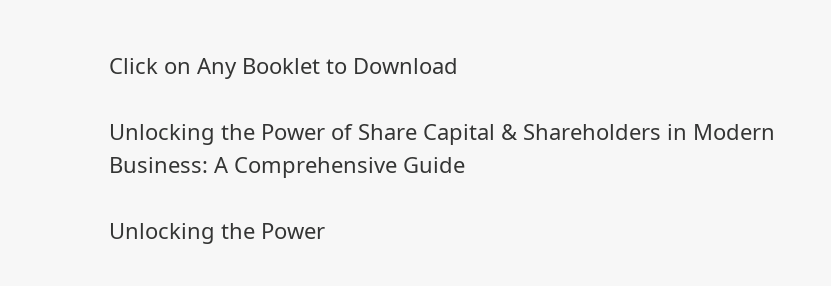Click on Any Booklet to Download

Unlocking the Power of Share Capital & Shareholders in Modern Business: A Comprehensive Guide

Unlocking the Power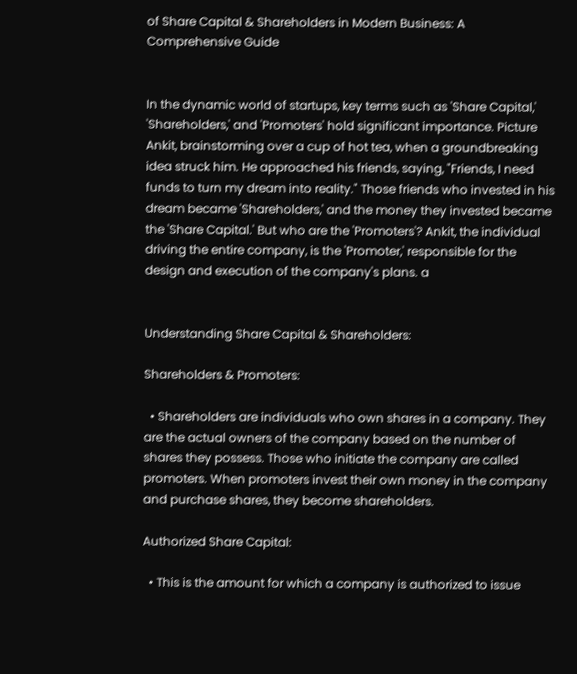of Share Capital & Shareholders in Modern Business: A Comprehensive Guide


In the dynamic world of startups, key terms such as 'Share Capital,' 'Shareholders,' and 'Promoters' hold significant importance. Picture Ankit, brainstorming over a cup of hot tea, when a groundbreaking idea struck him. He approached his friends, saying, "Friends, I need funds to turn my dream into reality." Those friends who invested in his dream became 'Shareholders,' and the money they invested became the 'Share Capital.' But who are the 'Promoters'? Ankit, the individual driving the entire company, is the 'Promoter,' responsible for the design and execution of the company's plans. a


Understanding Share Capital & Shareholders:

Shareholders & Promoters:

  • Shareholders are individuals who own shares in a company. They are the actual owners of the company based on the number of shares they possess. Those who initiate the company are called promoters. When promoters invest their own money in the company and purchase shares, they become shareholders.

Authorized Share Capital:

  • This is the amount for which a company is authorized to issue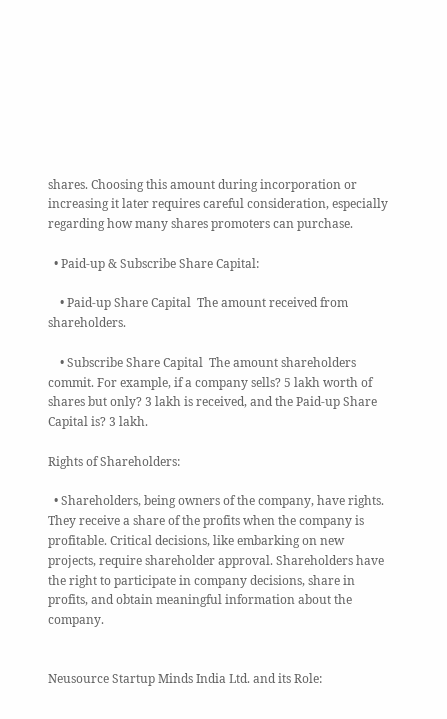shares. Choosing this amount during incorporation or increasing it later requires careful consideration, especially regarding how many shares promoters can purchase.

  • Paid-up & Subscribe Share Capital:

    • Paid-up Share Capital  The amount received from shareholders.

    • Subscribe Share Capital  The amount shareholders commit. For example, if a company sells? 5 lakh worth of shares but only? 3 lakh is received, and the Paid-up Share Capital is? 3 lakh.

Rights of Shareholders:

  • Shareholders, being owners of the company, have rights. They receive a share of the profits when the company is profitable. Critical decisions, like embarking on new projects, require shareholder approval. Shareholders have the right to participate in company decisions, share in profits, and obtain meaningful information about the company.


Neusource Startup Minds India Ltd. and its Role: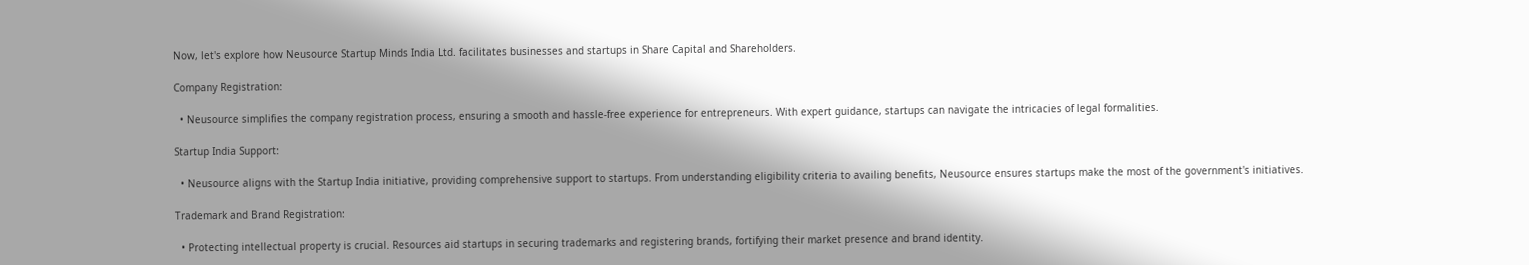Now, let's explore how Neusource Startup Minds India Ltd. facilitates businesses and startups in Share Capital and Shareholders.

Company Registration:

  • Neusource simplifies the company registration process, ensuring a smooth and hassle-free experience for entrepreneurs. With expert guidance, startups can navigate the intricacies of legal formalities.

Startup India Support:

  • Neusource aligns with the Startup India initiative, providing comprehensive support to startups. From understanding eligibility criteria to availing benefits, Neusource ensures startups make the most of the government's initiatives.

Trademark and Brand Registration:

  • Protecting intellectual property is crucial. Resources aid startups in securing trademarks and registering brands, fortifying their market presence and brand identity.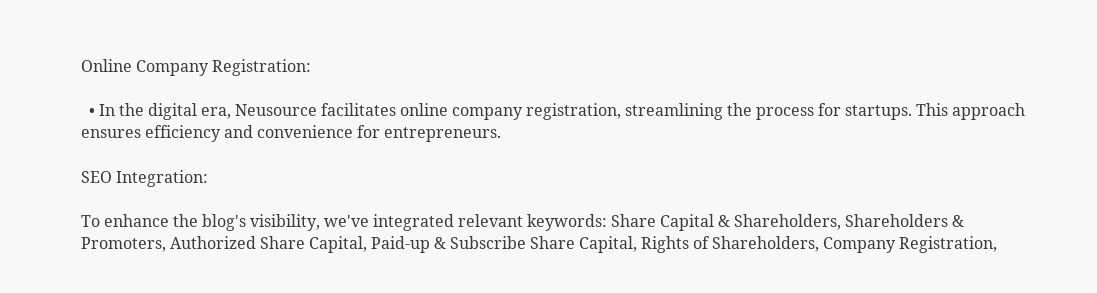Online Company Registration:

  • In the digital era, Neusource facilitates online company registration, streamlining the process for startups. This approach ensures efficiency and convenience for entrepreneurs.

SEO Integration:

To enhance the blog's visibility, we've integrated relevant keywords: Share Capital & Shareholders, Shareholders & Promoters, Authorized Share Capital, Paid-up & Subscribe Share Capital, Rights of Shareholders, Company Registration,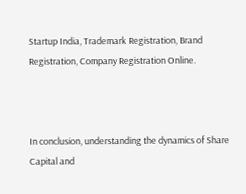Startup India, Trademark Registration, Brand Registration, Company Registration Online.



In conclusion, understanding the dynamics of Share Capital and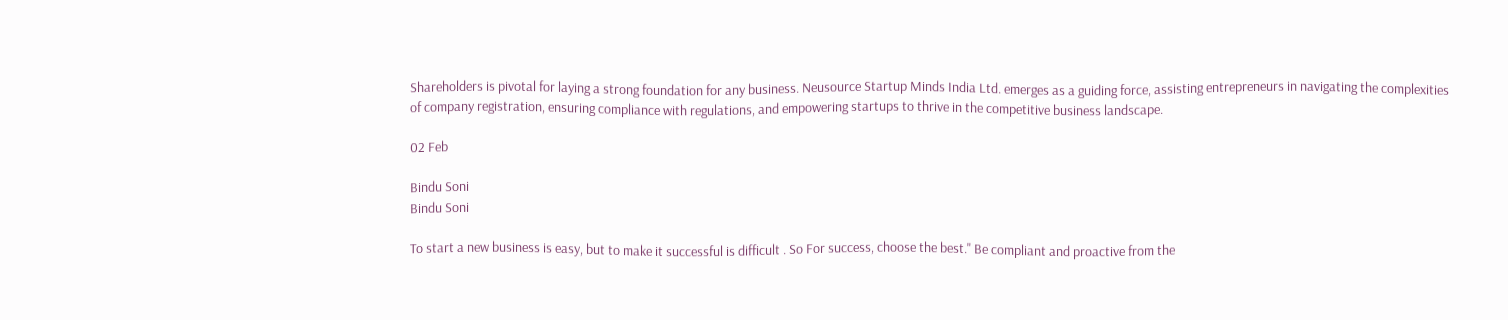Shareholders is pivotal for laying a strong foundation for any business. Neusource Startup Minds India Ltd. emerges as a guiding force, assisting entrepreneurs in navigating the complexities of company registration, ensuring compliance with regulations, and empowering startups to thrive in the competitive business landscape.

02 Feb

Bindu Soni
Bindu Soni

To start a new business is easy, but to make it successful is difficult . So For success, choose the best." Be compliant and proactive from the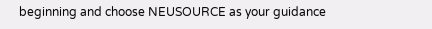beginning and choose NEUSOURCE as your guidance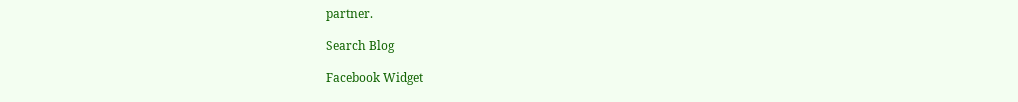partner.

Search Blog

Facebook Widget